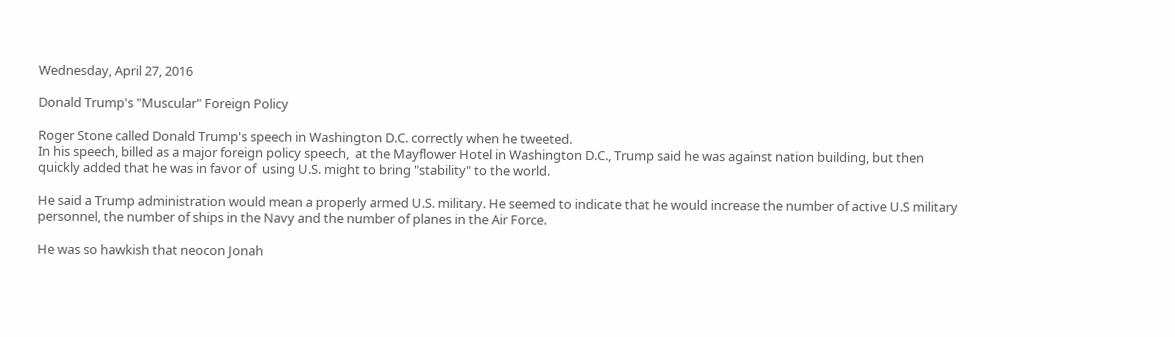Wednesday, April 27, 2016

Donald Trump's "Muscular" Foreign Policy

Roger Stone called Donald Trump's speech in Washington D.C. correctly when he tweeted.
In his speech, billed as a major foreign policy speech,  at the Mayflower Hotel in Washington D.C., Trump said he was against nation building, but then quickly added that he was in favor of  using U.S. might to bring "stability" to the world.

He said a Trump administration would mean a properly armed U.S. military. He seemed to indicate that he would increase the number of active U.S military personnel, the number of ships in the Navy and the number of planes in the Air Force.

He was so hawkish that neocon Jonah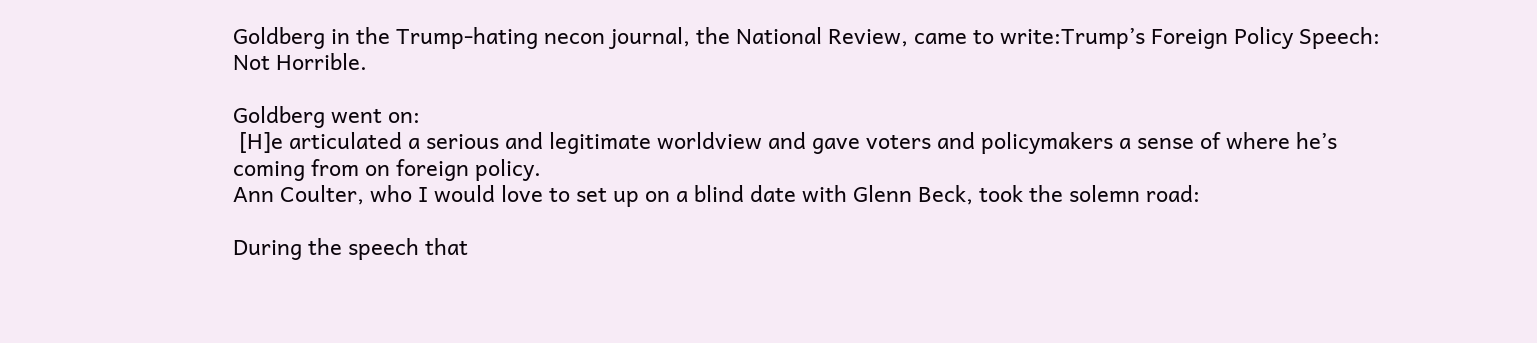Goldberg in the Trump-hating necon journal, the National Review, came to write:Trump’s Foreign Policy Speech: Not Horrible.

Goldberg went on:
 [H]e articulated a serious and legitimate worldview and gave voters and policymakers a sense of where he’s coming from on foreign policy.
Ann Coulter, who I would love to set up on a blind date with Glenn Beck, took the solemn road:

During the speech that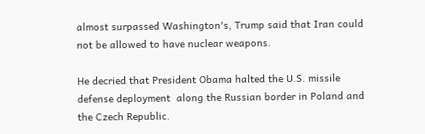almost surpassed Washington's, Trump said that Iran could not be allowed to have nuclear weapons.

He decried that President Obama halted the U.S. missile defense deployment  along the Russian border in Poland and the Czech Republic.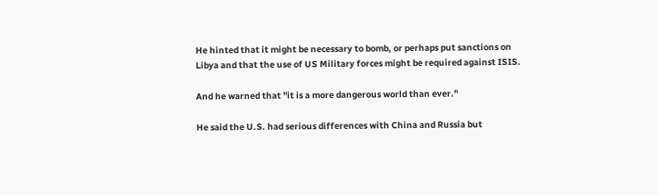He hinted that it might be necessary to bomb, or perhaps put sanctions on Libya and that the use of US Military forces might be required against ISIS.

And he warned that "it is a more dangerous world than ever."

He said the U.S. had serious differences with China and Russia but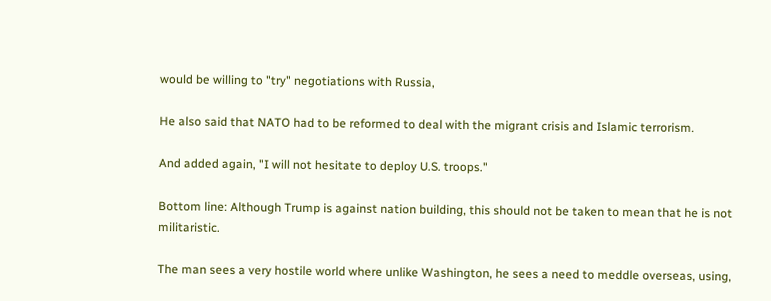would be willing to "try" negotiations with Russia,

He also said that NATO had to be reformed to deal with the migrant crisis and Islamic terrorism.

And added again, "I will not hesitate to deploy U.S. troops."

Bottom line: Although Trump is against nation building, this should not be taken to mean that he is not militaristic.

The man sees a very hostile world where unlike Washington, he sees a need to meddle overseas, using,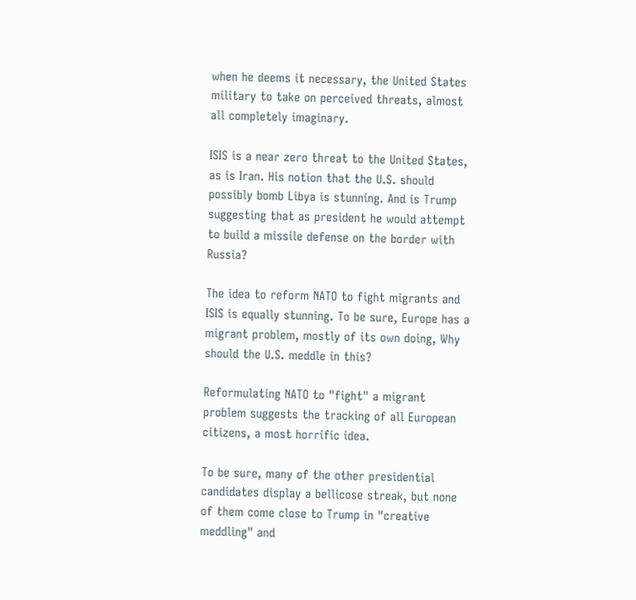when he deems it necessary, the United States military to take on perceived threats, almost all completely imaginary.

ISIS is a near zero threat to the United States, as is Iran. His notion that the U.S. should possibly bomb Libya is stunning. And is Trump suggesting that as president he would attempt to build a missile defense on the border with Russia?

The idea to reform NATO to fight migrants and ISIS is equally stunning. To be sure, Europe has a migrant problem, mostly of its own doing, Why should the U.S. meddle in this?

Reformulating NATO to "fight" a migrant problem suggests the tracking of all European citizens, a most horrific idea.

To be sure, many of the other presidential candidates display a bellicose streak, but none of them come close to Trump in "creative meddling" and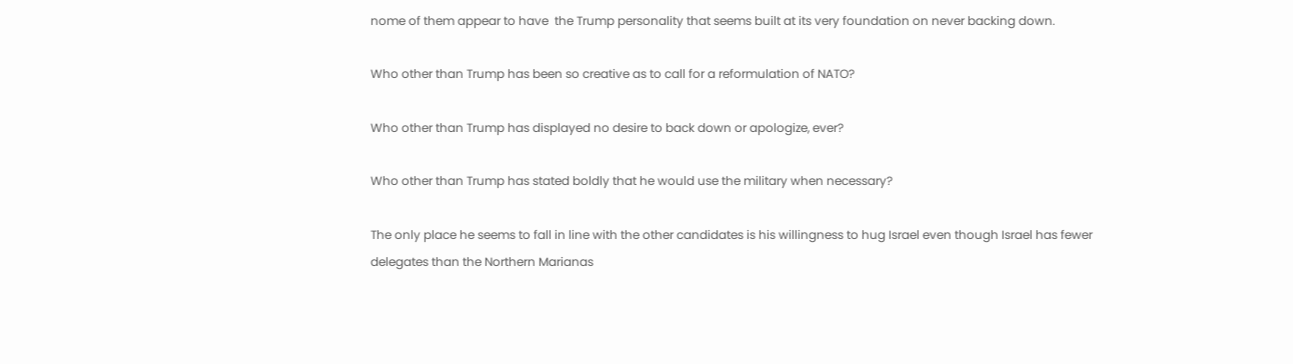nome of them appear to have  the Trump personality that seems built at its very foundation on never backing down.

Who other than Trump has been so creative as to call for a reformulation of NATO?

Who other than Trump has displayed no desire to back down or apologize, ever?

Who other than Trump has stated boldly that he would use the military when necessary?

The only place he seems to fall in line with the other candidates is his willingness to hug Israel even though Israel has fewer delegates than the Northern Marianas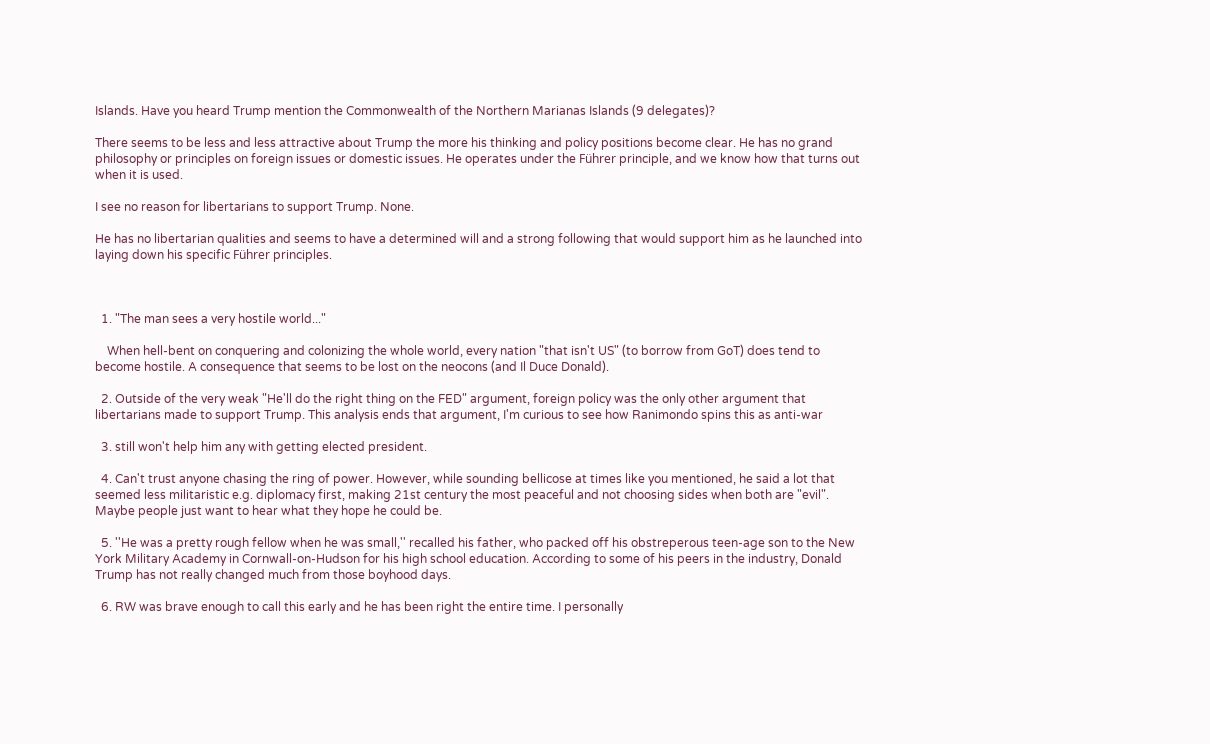Islands. Have you heard Trump mention the Commonwealth of the Northern Marianas Islands (9 delegates)?

There seems to be less and less attractive about Trump the more his thinking and policy positions become clear. He has no grand philosophy or principles on foreign issues or domestic issues. He operates under the Führer principle, and we know how that turns out when it is used.

I see no reason for libertarians to support Trump. None.

He has no libertarian qualities and seems to have a determined will and a strong following that would support him as he launched into laying down his specific Führer principles.



  1. "The man sees a very hostile world..."

    When hell-bent on conquering and colonizing the whole world, every nation "that isn't US" (to borrow from GoT) does tend to become hostile. A consequence that seems to be lost on the neocons (and Il Duce Donald).

  2. Outside of the very weak "He'll do the right thing on the FED" argument, foreign policy was the only other argument that libertarians made to support Trump. This analysis ends that argument, I'm curious to see how Ranimondo spins this as anti-war

  3. still won't help him any with getting elected president.

  4. Can't trust anyone chasing the ring of power. However, while sounding bellicose at times like you mentioned, he said a lot that seemed less militaristic e.g. diplomacy first, making 21st century the most peaceful and not choosing sides when both are "evil". Maybe people just want to hear what they hope he could be.

  5. ''He was a pretty rough fellow when he was small,'' recalled his father, who packed off his obstreperous teen-age son to the New York Military Academy in Cornwall-on-Hudson for his high school education. According to some of his peers in the industry, Donald Trump has not really changed much from those boyhood days.

  6. RW was brave enough to call this early and he has been right the entire time. I personally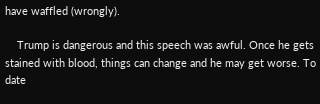have waffled (wrongly).

    Trump is dangerous and this speech was awful. Once he gets stained with blood, things can change and he may get worse. To date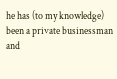he has (to my knowledge) been a private businessman and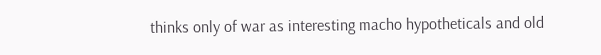thinks only of war as interesting macho hypotheticals and old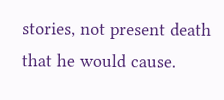stories, not present death that he would cause.